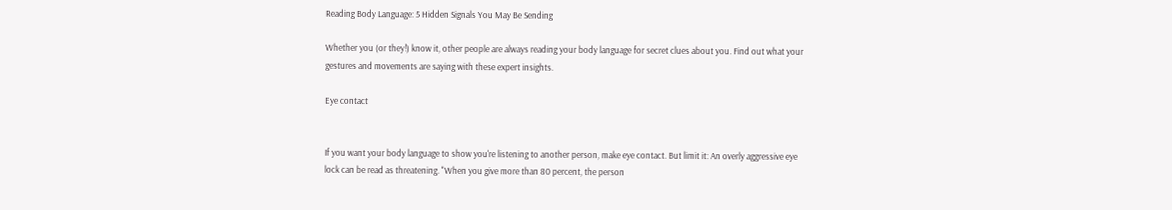Reading Body Language: 5 Hidden Signals You May Be Sending

Whether you (or they!) know it, other people are always reading your body language for secret clues about you. Find out what your gestures and movements are saying with these expert insights.

Eye contact


If you want your body language to show you're listening to another person, make eye contact. But limit it: An overly aggressive eye lock can be read as threatening. "When you give more than 80 percent, the person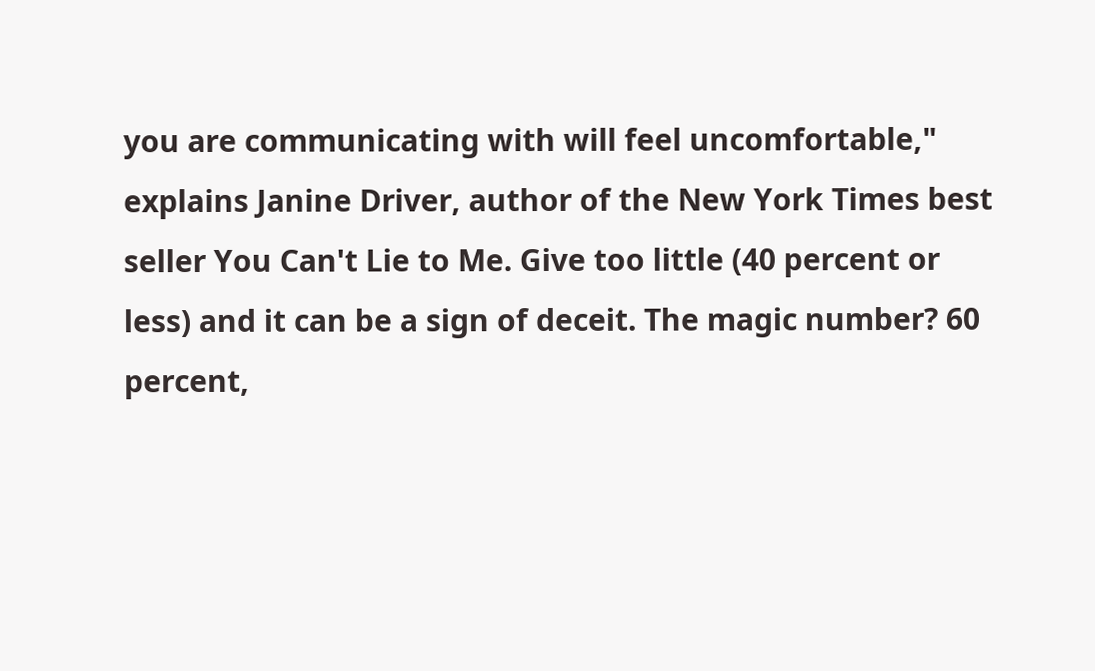you are communicating with will feel uncomfortable," explains Janine Driver, author of the New York Times best seller You Can't Lie to Me. Give too little (40 percent or less) and it can be a sign of deceit. The magic number? 60 percent,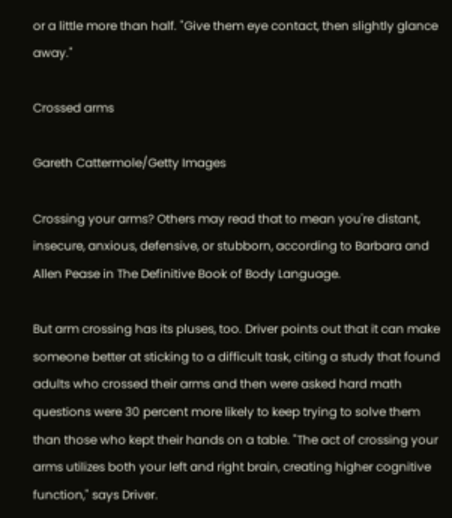or a little more than half. "Give them eye contact, then slightly glance away."

Crossed arms

Gareth Cattermole/Getty Images

Crossing your arms? Others may read that to mean you're distant, insecure, anxious, defensive, or stubborn, according to Barbara and Allen Pease in The Definitive Book of Body Language.

But arm crossing has its pluses, too. Driver points out that it can make someone better at sticking to a difficult task, citing a study that found adults who crossed their arms and then were asked hard math questions were 30 percent more likely to keep trying to solve them than those who kept their hands on a table. "The act of crossing your arms utilizes both your left and right brain, creating higher cognitive function," says Driver.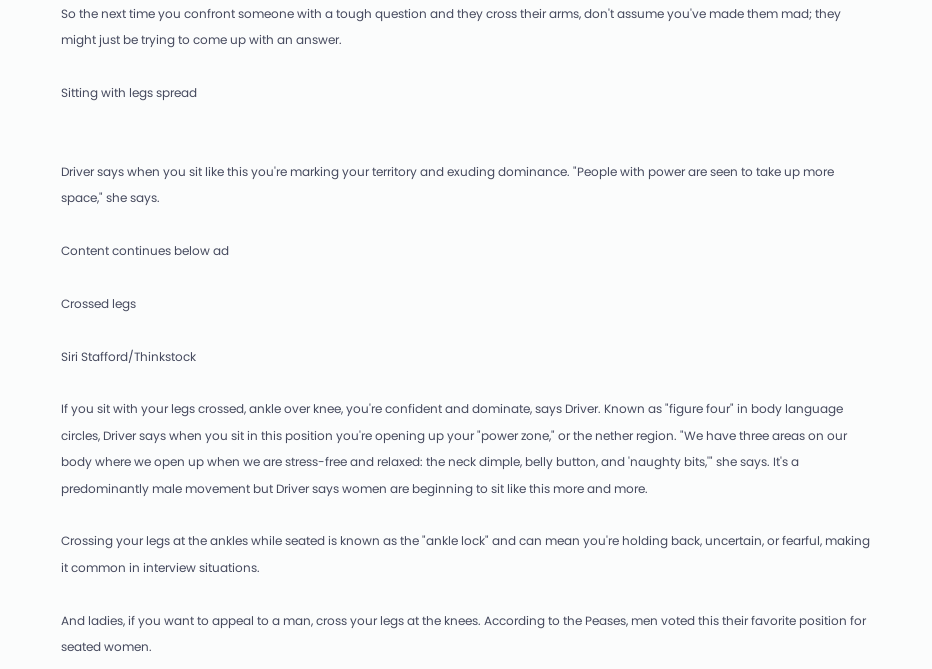So the next time you confront someone with a tough question and they cross their arms, don't assume you've made them mad; they might just be trying to come up with an answer.

Sitting with legs spread


Driver says when you sit like this you're marking your territory and exuding dominance. "People with power are seen to take up more space," she says.

Content continues below ad

Crossed legs

Siri Stafford/Thinkstock

If you sit with your legs crossed, ankle over knee, you're confident and dominate, says Driver. Known as "figure four" in body language circles, Driver says when you sit in this position you're opening up your "power zone," or the nether region. "We have three areas on our body where we open up when we are stress-free and relaxed: the neck dimple, belly button, and 'naughty bits,'" she says. It's a predominantly male movement but Driver says women are beginning to sit like this more and more.

Crossing your legs at the ankles while seated is known as the "ankle lock" and can mean you're holding back, uncertain, or fearful, making it common in interview situations.

And ladies, if you want to appeal to a man, cross your legs at the knees. According to the Peases, men voted this their favorite position for seated women.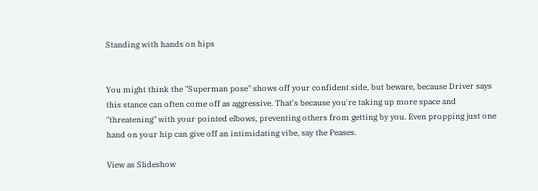Standing with hands on hips


You might think the "Superman pose" shows off your confident side, but beware, because Driver says this stance can often come off as aggressive. That's because you're taking up more space and "threatening" with your pointed elbows, preventing others from getting by you. Even propping just one hand on your hip can give off an intimidating vibe, say the Peases.

View as Slideshow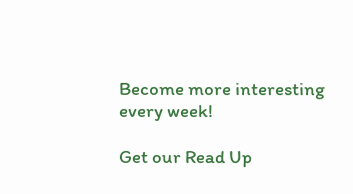Become more interesting every week!

Get our Read Up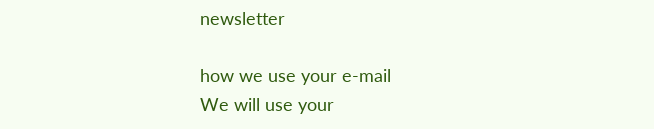newsletter

how we use your e-mail
We will use your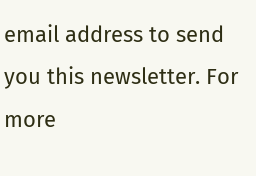email address to send you this newsletter. For more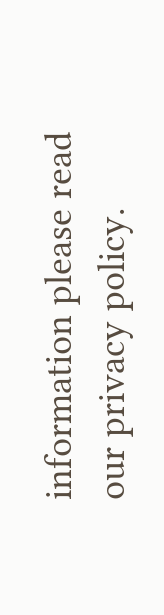information please read our privacy policy.